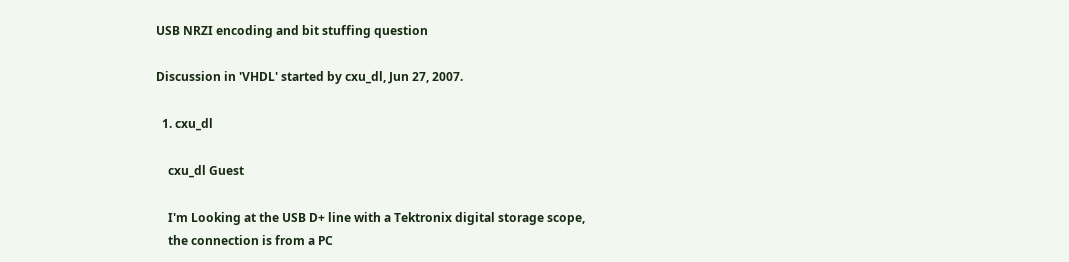USB NRZI encoding and bit stuffing question

Discussion in 'VHDL' started by cxu_dl, Jun 27, 2007.

  1. cxu_dl

    cxu_dl Guest

    I'm Looking at the USB D+ line with a Tektronix digital storage scope,
    the connection is from a PC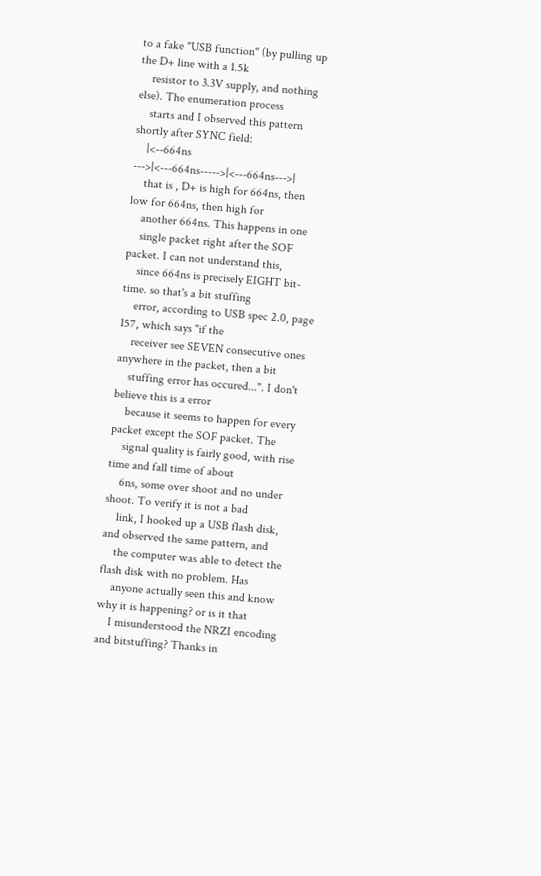to a fake "USB function" (by pulling up the D+ line with a 1.5k
    resistor to 3.3V supply, and nothing else). The enumeration process
    starts and I observed this pattern shortly after SYNC field:
    |<--664ns --->|<---664ns----->|<---664ns--->|
    that is , D+ is high for 664ns, then low for 664ns, then high for
    another 664ns. This happens in one
    single packet right after the SOF packet. I can not understand this,
    since 664ns is precisely EIGHT bit-time. so that's a bit stuffing
    error, according to USB spec 2.0, page 157, which says "if the
    receiver see SEVEN consecutive ones anywhere in the packet, then a bit
    stuffing error has occured...". I don't believe this is a error
    because it seems to happen for every packet except the SOF packet. The
    signal quality is fairly good, with rise time and fall time of about
    6ns, some over shoot and no under shoot. To verify it is not a bad
    link, I hooked up a USB flash disk, and observed the same pattern, and
    the computer was able to detect the flash disk with no problem. Has
    anyone actually seen this and know why it is happening? or is it that
    I misunderstood the NRZI encoding and bitstuffing? Thanks in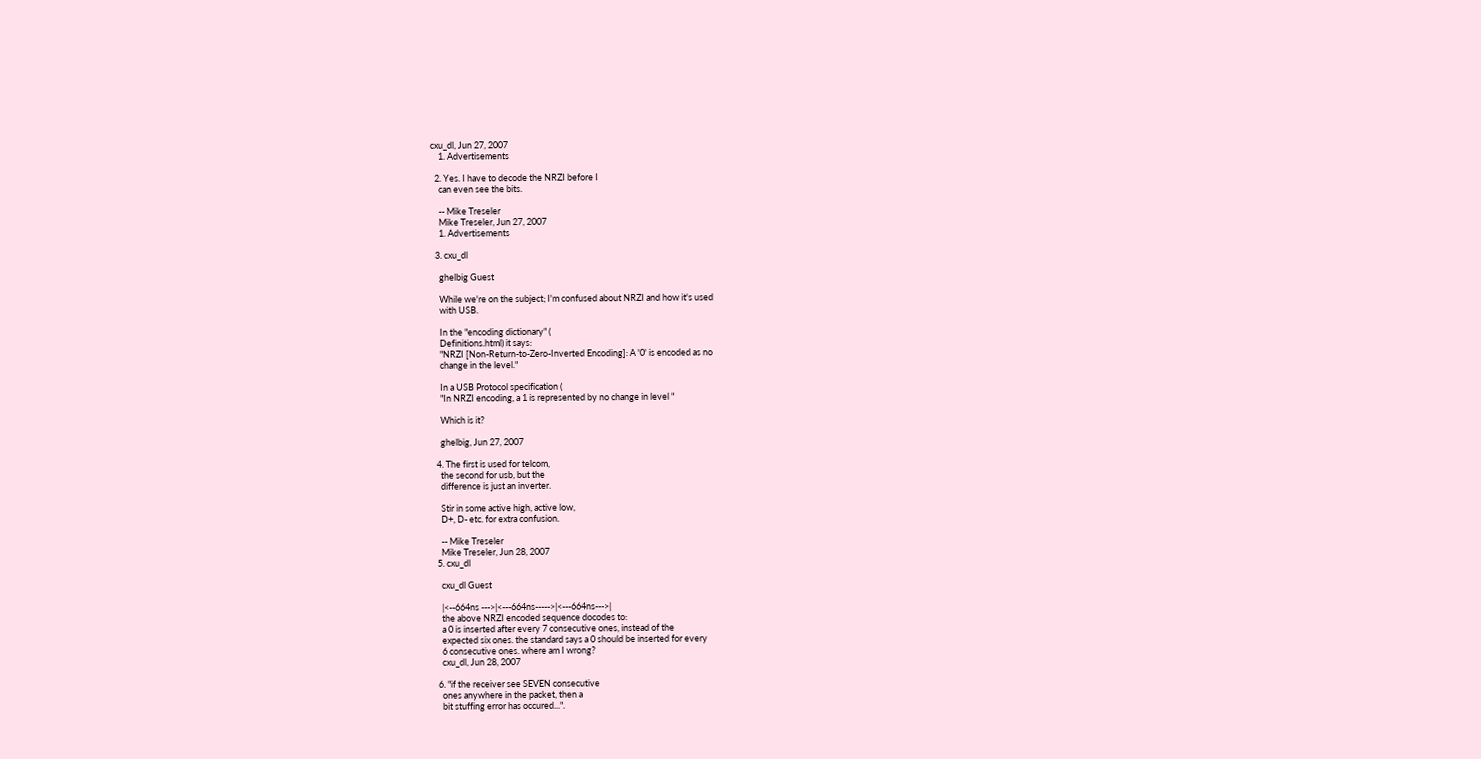cxu_dl, Jun 27, 2007
    1. Advertisements

  2. Yes. I have to decode the NRZI before I
    can even see the bits.

    -- Mike Treseler
    Mike Treseler, Jun 27, 2007
    1. Advertisements

  3. cxu_dl

    ghelbig Guest

    While we're on the subject; I'm confused about NRZI and how it's used
    with USB.

    In the "encoding dictionary" (
    Definitions.html) it says:
    "NRZI [Non-Return-to-Zero-Inverted Encoding]: A '0' is encoded as no
    change in the level."

    In a USB Protocol specification (
    "In NRZI encoding, a 1 is represented by no change in level "

    Which is it?

    ghelbig, Jun 27, 2007

  4. The first is used for telcom,
    the second for usb, but the
    difference is just an inverter.

    Stir in some active high, active low,
    D+, D- etc. for extra confusion.

    -- Mike Treseler
    Mike Treseler, Jun 28, 2007
  5. cxu_dl

    cxu_dl Guest

    |<--664ns --->|<---664ns----->|<---664ns--->|
    the above NRZI encoded sequence docodes to:
    a 0 is inserted after every 7 consecutive ones, instead of the
    expected six ones. the standard says a 0 should be inserted for every
    6 consecutive ones. where am I wrong?
    cxu_dl, Jun 28, 2007

  6. "if the receiver see SEVEN consecutive
    ones anywhere in the packet, then a
    bit stuffing error has occured...".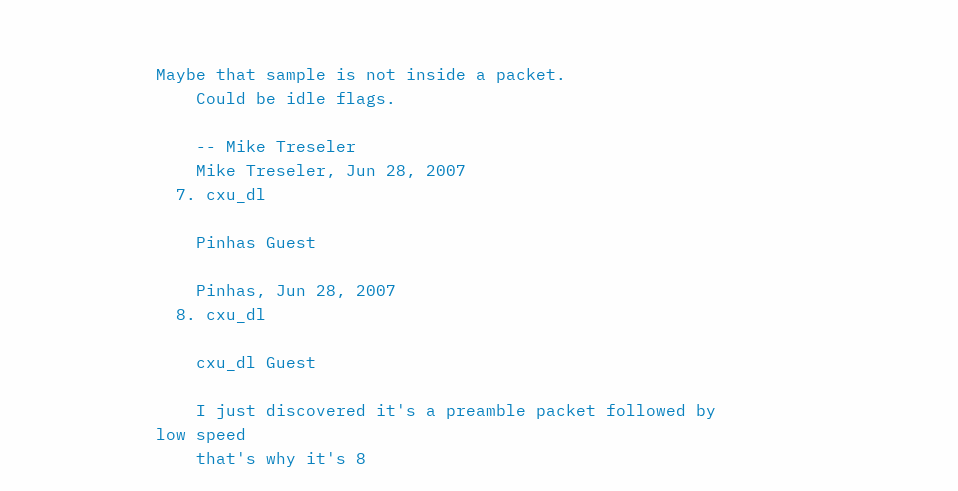Maybe that sample is not inside a packet.
    Could be idle flags.

    -- Mike Treseler
    Mike Treseler, Jun 28, 2007
  7. cxu_dl

    Pinhas Guest

    Pinhas, Jun 28, 2007
  8. cxu_dl

    cxu_dl Guest

    I just discovered it's a preamble packet followed by low speed
    that's why it's 8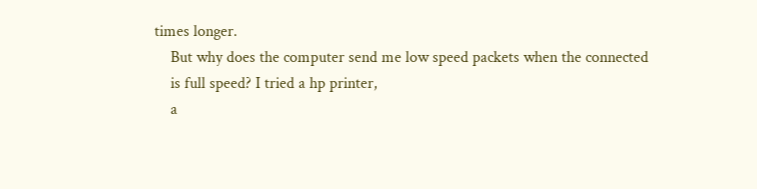times longer.
    But why does the computer send me low speed packets when the connected
    is full speed? I tried a hp printer,
    a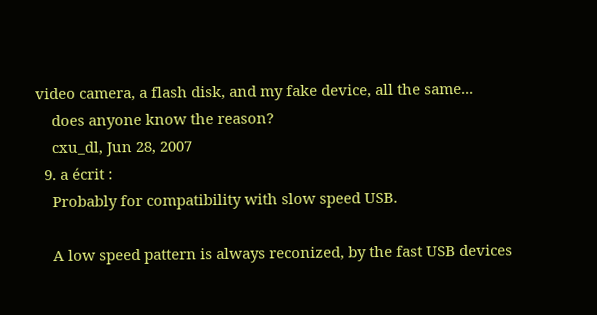video camera, a flash disk, and my fake device, all the same...
    does anyone know the reason?
    cxu_dl, Jun 28, 2007
  9. a écrit :
    Probably for compatibility with slow speed USB.

    A low speed pattern is always reconized, by the fast USB devices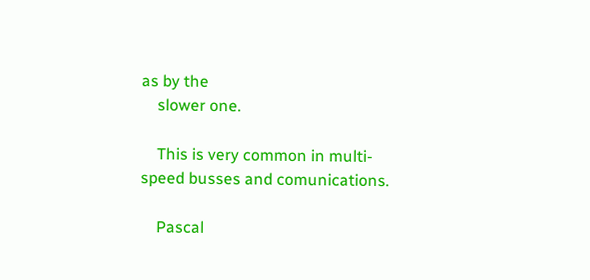as by the
    slower one.

    This is very common in multi-speed busses and comunications.

    Pascal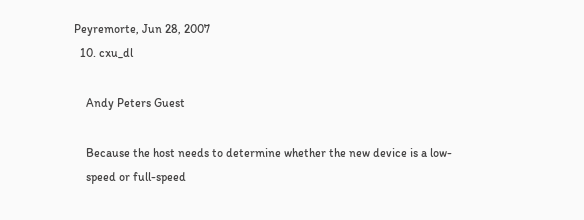Peyremorte, Jun 28, 2007
  10. cxu_dl

    Andy Peters Guest

    Because the host needs to determine whether the new device is a low-
    speed or full-speed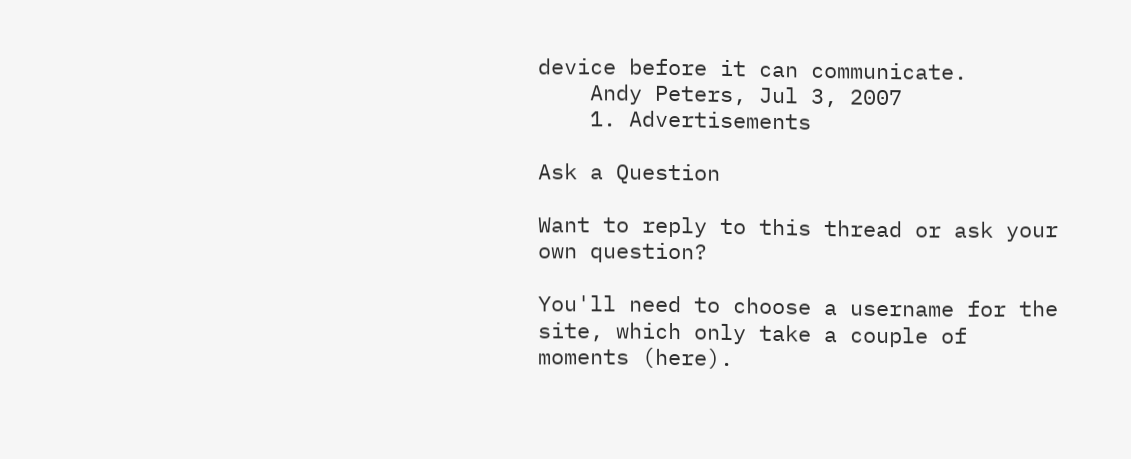device before it can communicate.
    Andy Peters, Jul 3, 2007
    1. Advertisements

Ask a Question

Want to reply to this thread or ask your own question?

You'll need to choose a username for the site, which only take a couple of moments (here).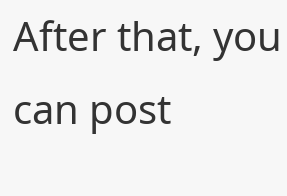After that, you can post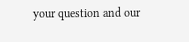your question and our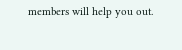members will help you out.